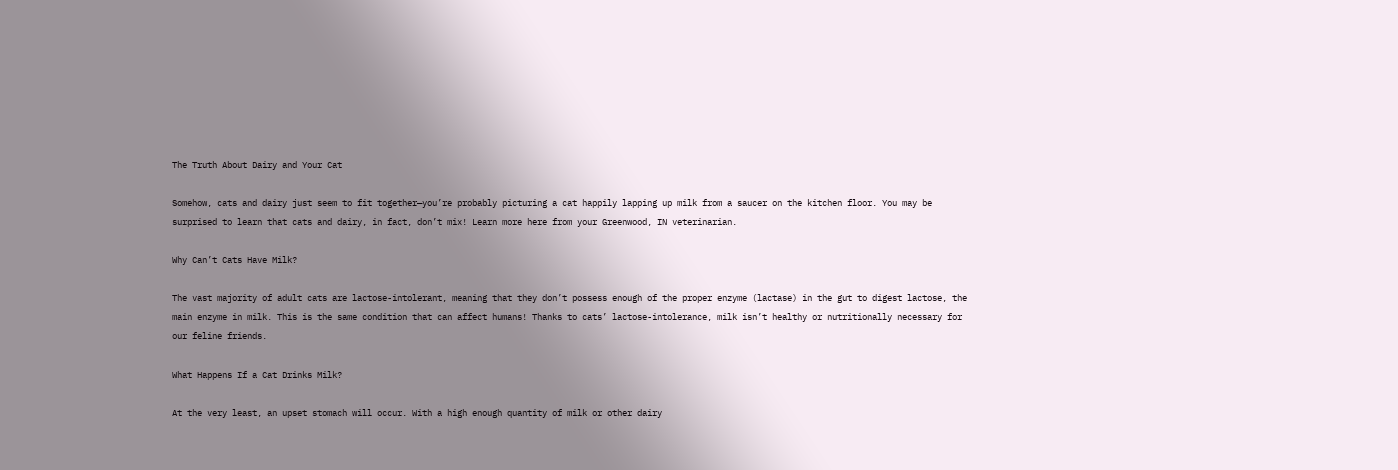The Truth About Dairy and Your Cat

Somehow, cats and dairy just seem to fit together—you’re probably picturing a cat happily lapping up milk from a saucer on the kitchen floor. You may be surprised to learn that cats and dairy, in fact, don’t mix! Learn more here from your Greenwood, IN veterinarian.

Why Can’t Cats Have Milk?

The vast majority of adult cats are lactose-intolerant, meaning that they don’t possess enough of the proper enzyme (lactase) in the gut to digest lactose, the main enzyme in milk. This is the same condition that can affect humans! Thanks to cats’ lactose-intolerance, milk isn’t healthy or nutritionally necessary for our feline friends.

What Happens If a Cat Drinks Milk?

At the very least, an upset stomach will occur. With a high enough quantity of milk or other dairy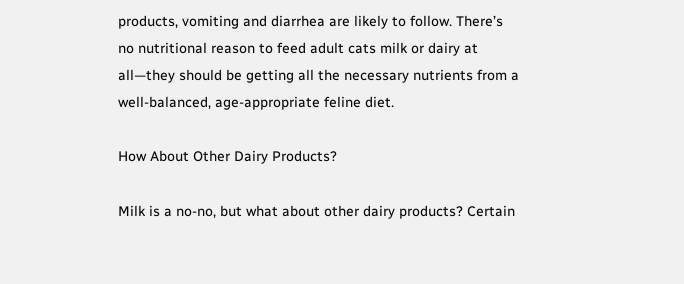products, vomiting and diarrhea are likely to follow. There’s no nutritional reason to feed adult cats milk or dairy at all—they should be getting all the necessary nutrients from a well-balanced, age-appropriate feline diet.

How About Other Dairy Products?

Milk is a no-no, but what about other dairy products? Certain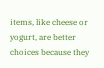items, like cheese or yogurt, are better choices because they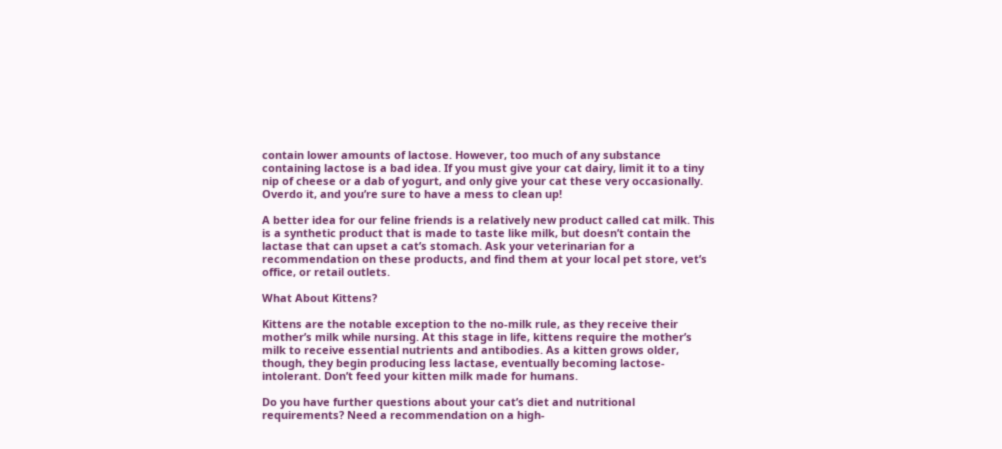contain lower amounts of lactose. However, too much of any substance containing lactose is a bad idea. If you must give your cat dairy, limit it to a tiny nip of cheese or a dab of yogurt, and only give your cat these very occasionally. Overdo it, and you’re sure to have a mess to clean up!

A better idea for our feline friends is a relatively new product called cat milk. This is a synthetic product that is made to taste like milk, but doesn’t contain the lactase that can upset a cat’s stomach. Ask your veterinarian for a recommendation on these products, and find them at your local pet store, vet’s office, or retail outlets.

What About Kittens?

Kittens are the notable exception to the no-milk rule, as they receive their mother’s milk while nursing. At this stage in life, kittens require the mother’s milk to receive essential nutrients and antibodies. As a kitten grows older, though, they begin producing less lactase, eventually becoming lactose-intolerant. Don’t feed your kitten milk made for humans.

Do you have further questions about your cat’s diet and nutritional requirements? Need a recommendation on a high-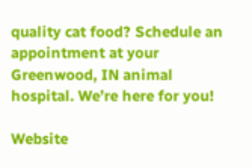quality cat food? Schedule an appointment at your Greenwood, IN animal hospital. We’re here for you!

Website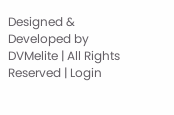Designed & Developed by DVMelite | All Rights Reserved | Login